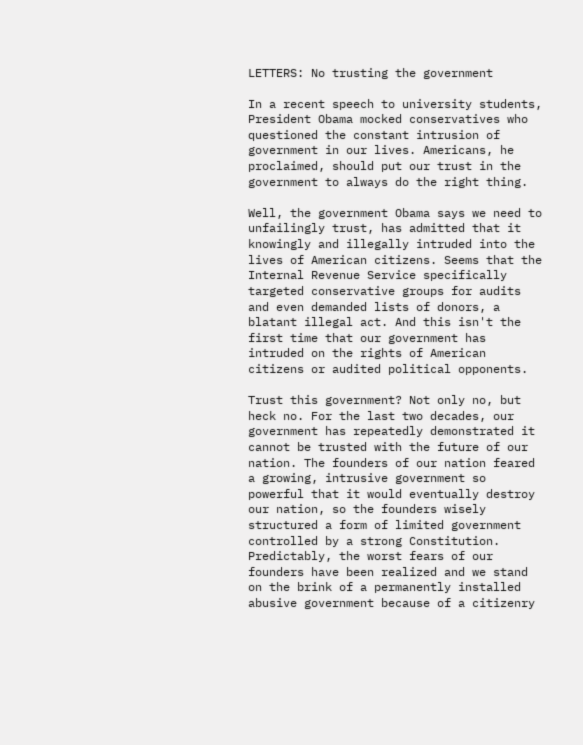LETTERS: No trusting the government

In a recent speech to university students, President Obama mocked conservatives who questioned the constant intrusion of government in our lives. Americans, he proclaimed, should put our trust in the government to always do the right thing.

Well, the government Obama says we need to unfailingly trust, has admitted that it knowingly and illegally intruded into the lives of American citizens. Seems that the Internal Revenue Service specifically targeted conservative groups for audits and even demanded lists of donors, a blatant illegal act. And this isn't the first time that our government has intruded on the rights of American citizens or audited political opponents.

Trust this government? Not only no, but heck no. For the last two decades, our government has repeatedly demonstrated it cannot be trusted with the future of our nation. The founders of our nation feared a growing, intrusive government so powerful that it would eventually destroy our nation, so the founders wisely structured a form of limited government controlled by a strong Constitution. Predictably, the worst fears of our founders have been realized and we stand on the brink of a permanently installed abusive government because of a citizenry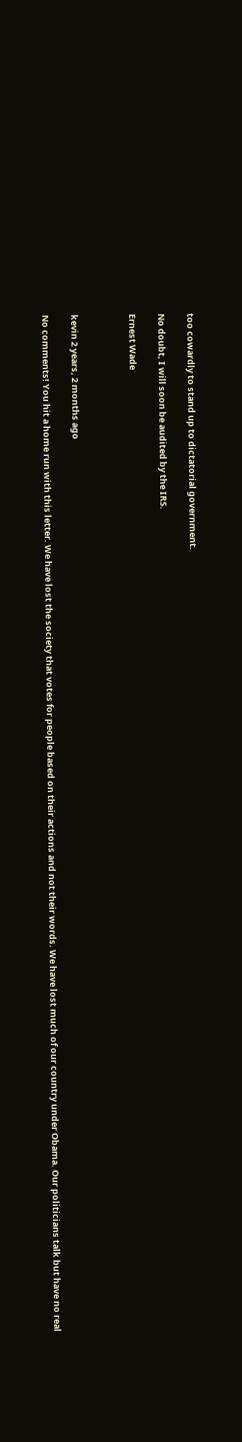too cowardly to stand up to dictatorial government.

No doubt, I will soon be audited by the IRS.

Ernest Wade



kevin 2 years, 2 months ago

No comments! You hit a home run with this letter. We have lost the society that votes for people based on their actions and not their words. We have lost much of our country under Obama. Our politicians talk but have no real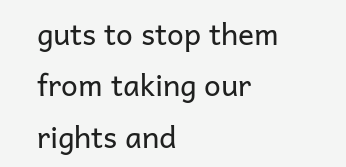guts to stop them from taking our rights and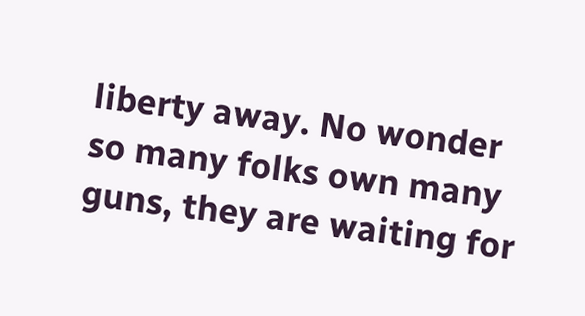liberty away. No wonder so many folks own many guns, they are waiting for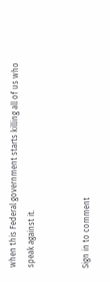when this Federal government starts killing all of us who speak against it.


Sign in to comment